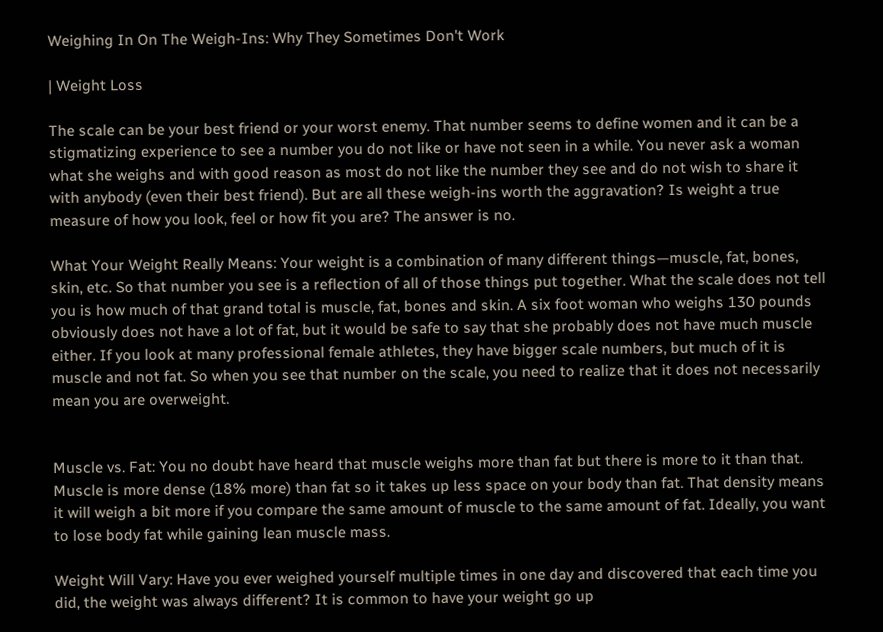Weighing In On The Weigh-Ins: Why They Sometimes Don't Work

| Weight Loss

The scale can be your best friend or your worst enemy. That number seems to define women and it can be a stigmatizing experience to see a number you do not like or have not seen in a while. You never ask a woman what she weighs and with good reason as most do not like the number they see and do not wish to share it with anybody (even their best friend). But are all these weigh-ins worth the aggravation? Is weight a true measure of how you look, feel or how fit you are? The answer is no.

What Your Weight Really Means: Your weight is a combination of many different things—muscle, fat, bones, skin, etc. So that number you see is a reflection of all of those things put together. What the scale does not tell you is how much of that grand total is muscle, fat, bones and skin. A six foot woman who weighs 130 pounds obviously does not have a lot of fat, but it would be safe to say that she probably does not have much muscle either. If you look at many professional female athletes, they have bigger scale numbers, but much of it is muscle and not fat. So when you see that number on the scale, you need to realize that it does not necessarily mean you are overweight.


Muscle vs. Fat: You no doubt have heard that muscle weighs more than fat but there is more to it than that. Muscle is more dense (18% more) than fat so it takes up less space on your body than fat. That density means it will weigh a bit more if you compare the same amount of muscle to the same amount of fat. Ideally, you want to lose body fat while gaining lean muscle mass.

Weight Will Vary: Have you ever weighed yourself multiple times in one day and discovered that each time you did, the weight was always different? It is common to have your weight go up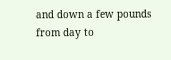and down a few pounds from day to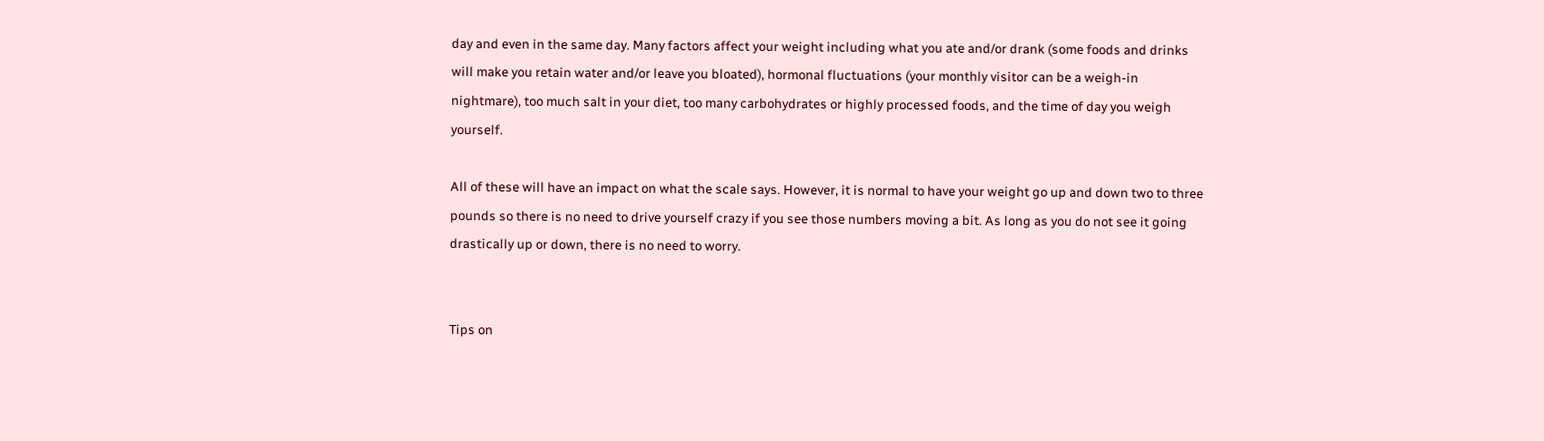day and even in the same day. Many factors affect your weight including what you ate and/or drank (some foods and drinks will make you retain water and/or leave you bloated), hormonal fluctuations (your monthly visitor can be a weigh-in nightmare), too much salt in your diet, too many carbohydrates or highly processed foods, and the time of day you weigh yourself.

All of these will have an impact on what the scale says. However, it is normal to have your weight go up and down two to three pounds so there is no need to drive yourself crazy if you see those numbers moving a bit. As long as you do not see it going drastically up or down, there is no need to worry.


Tips on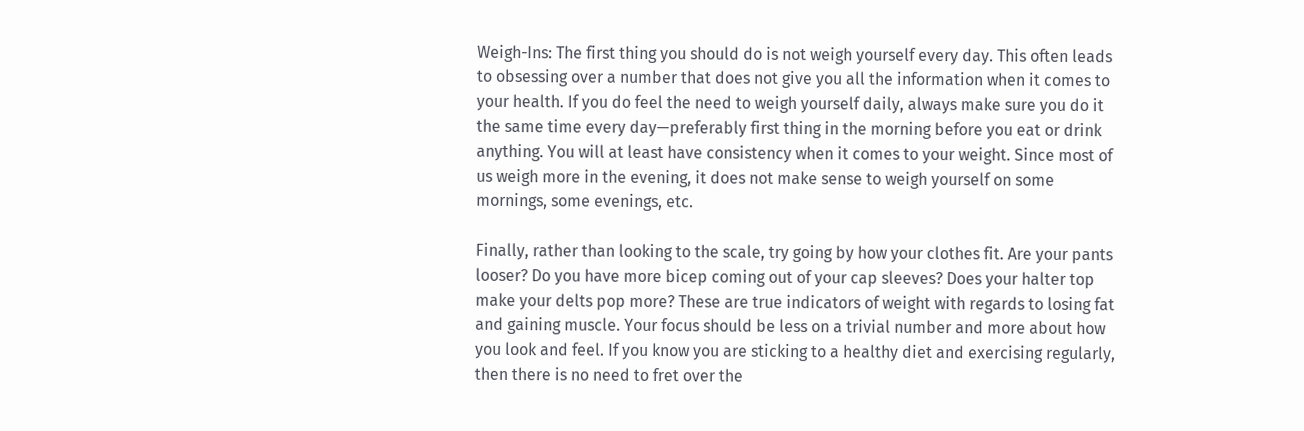Weigh-Ins: The first thing you should do is not weigh yourself every day. This often leads to obsessing over a number that does not give you all the information when it comes to your health. If you do feel the need to weigh yourself daily, always make sure you do it the same time every day—preferably first thing in the morning before you eat or drink anything. You will at least have consistency when it comes to your weight. Since most of us weigh more in the evening, it does not make sense to weigh yourself on some mornings, some evenings, etc.

Finally, rather than looking to the scale, try going by how your clothes fit. Are your pants looser? Do you have more bicep coming out of your cap sleeves? Does your halter top make your delts pop more? These are true indicators of weight with regards to losing fat and gaining muscle. Your focus should be less on a trivial number and more about how you look and feel. If you know you are sticking to a healthy diet and exercising regularly, then there is no need to fret over the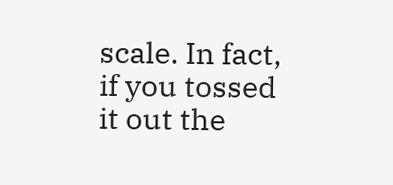scale. In fact, if you tossed it out the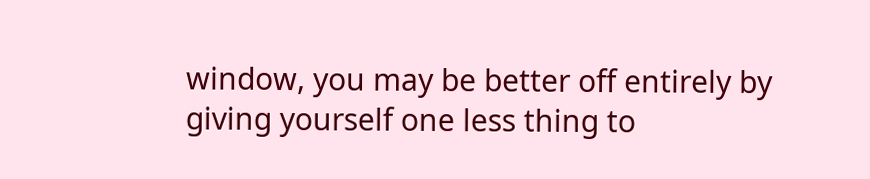window, you may be better off entirely by giving yourself one less thing to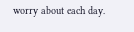worry about each day.